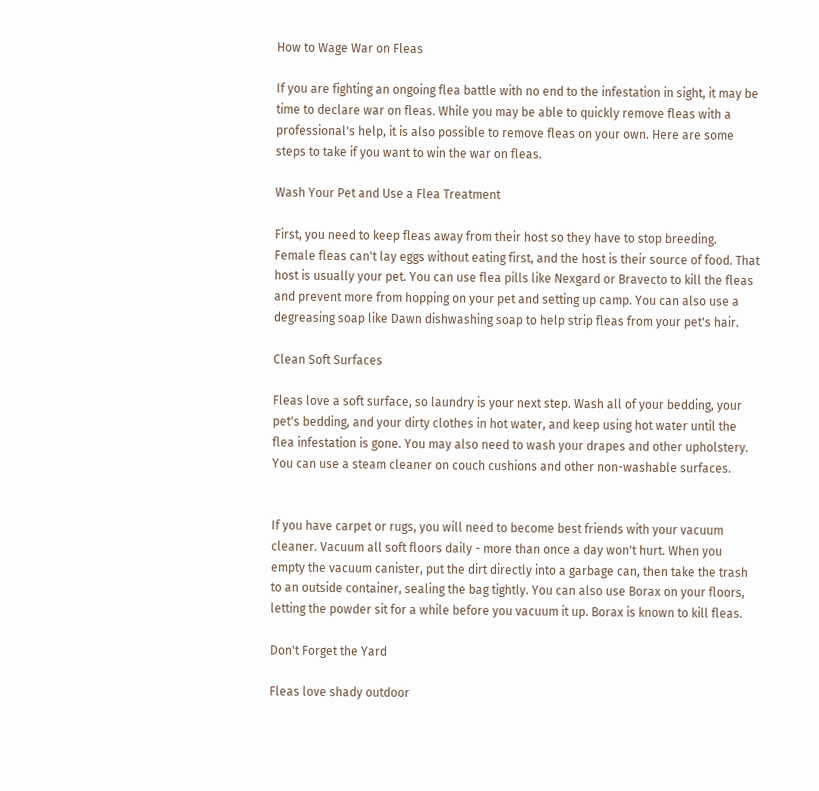How to Wage War on Fleas

If you are fighting an ongoing flea battle with no end to the infestation in sight, it may be time to declare war on fleas. While you may be able to quickly remove fleas with a professional's help, it is also possible to remove fleas on your own. Here are some steps to take if you want to win the war on fleas.

Wash Your Pet and Use a Flea Treatment

First, you need to keep fleas away from their host so they have to stop breeding. Female fleas can't lay eggs without eating first, and the host is their source of food. That host is usually your pet. You can use flea pills like Nexgard or Bravecto to kill the fleas and prevent more from hopping on your pet and setting up camp. You can also use a degreasing soap like Dawn dishwashing soap to help strip fleas from your pet's hair.

Clean Soft Surfaces

Fleas love a soft surface, so laundry is your next step. Wash all of your bedding, your pet's bedding, and your dirty clothes in hot water, and keep using hot water until the flea infestation is gone. You may also need to wash your drapes and other upholstery. You can use a steam cleaner on couch cushions and other non-washable surfaces.


If you have carpet or rugs, you will need to become best friends with your vacuum cleaner. Vacuum all soft floors daily - more than once a day won't hurt. When you empty the vacuum canister, put the dirt directly into a garbage can, then take the trash to an outside container, sealing the bag tightly. You can also use Borax on your floors, letting the powder sit for a while before you vacuum it up. Borax is known to kill fleas.

Don't Forget the Yard

Fleas love shady outdoor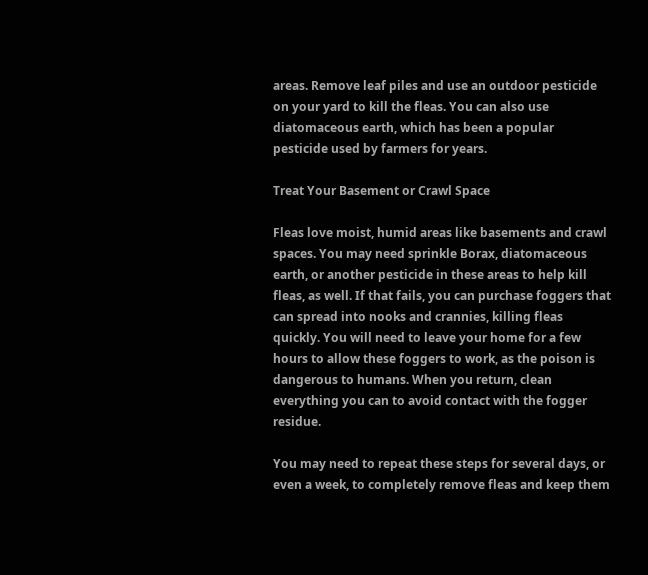areas. Remove leaf piles and use an outdoor pesticide on your yard to kill the fleas. You can also use diatomaceous earth, which has been a popular pesticide used by farmers for years.

Treat Your Basement or Crawl Space

Fleas love moist, humid areas like basements and crawl spaces. You may need sprinkle Borax, diatomaceous earth, or another pesticide in these areas to help kill fleas, as well. If that fails, you can purchase foggers that can spread into nooks and crannies, killing fleas quickly. You will need to leave your home for a few hours to allow these foggers to work, as the poison is dangerous to humans. When you return, clean everything you can to avoid contact with the fogger residue.

You may need to repeat these steps for several days, or even a week, to completely remove fleas and keep them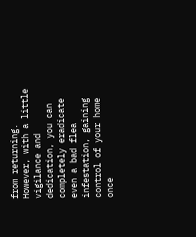from returning. However, with a little vigilance and dedication, you can completely eradicate even a bad flea infestation, gaining control of your home once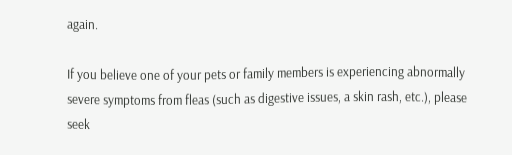again.

If you believe one of your pets or family members is experiencing abnormally severe symptoms from fleas (such as digestive issues, a skin rash, etc.), please seek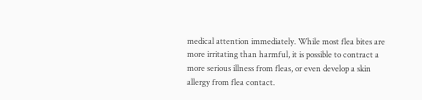medical attention immediately. While most flea bites are more irritating than harmful, it is possible to contract a more serious illness from fleas, or even develop a skin allergy from flea contact.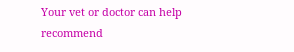Your vet or doctor can help recommend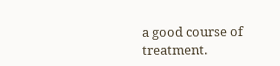a good course of treatment.